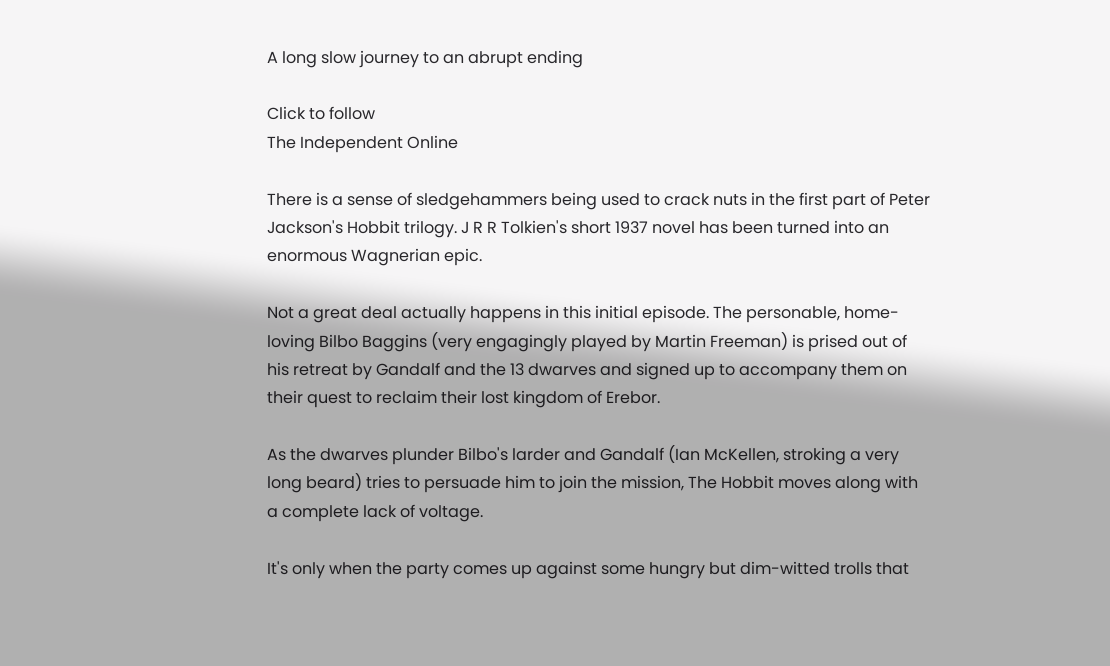A long slow journey to an abrupt ending

Click to follow
The Independent Online

There is a sense of sledgehammers being used to crack nuts in the first part of Peter Jackson's Hobbit trilogy. J R R Tolkien's short 1937 novel has been turned into an enormous Wagnerian epic.

Not a great deal actually happens in this initial episode. The personable, home-loving Bilbo Baggins (very engagingly played by Martin Freeman) is prised out of his retreat by Gandalf and the 13 dwarves and signed up to accompany them on their quest to reclaim their lost kingdom of Erebor.

As the dwarves plunder Bilbo's larder and Gandalf (Ian McKellen, stroking a very long beard) tries to persuade him to join the mission, The Hobbit moves along with a complete lack of voltage.

It's only when the party comes up against some hungry but dim-witted trolls that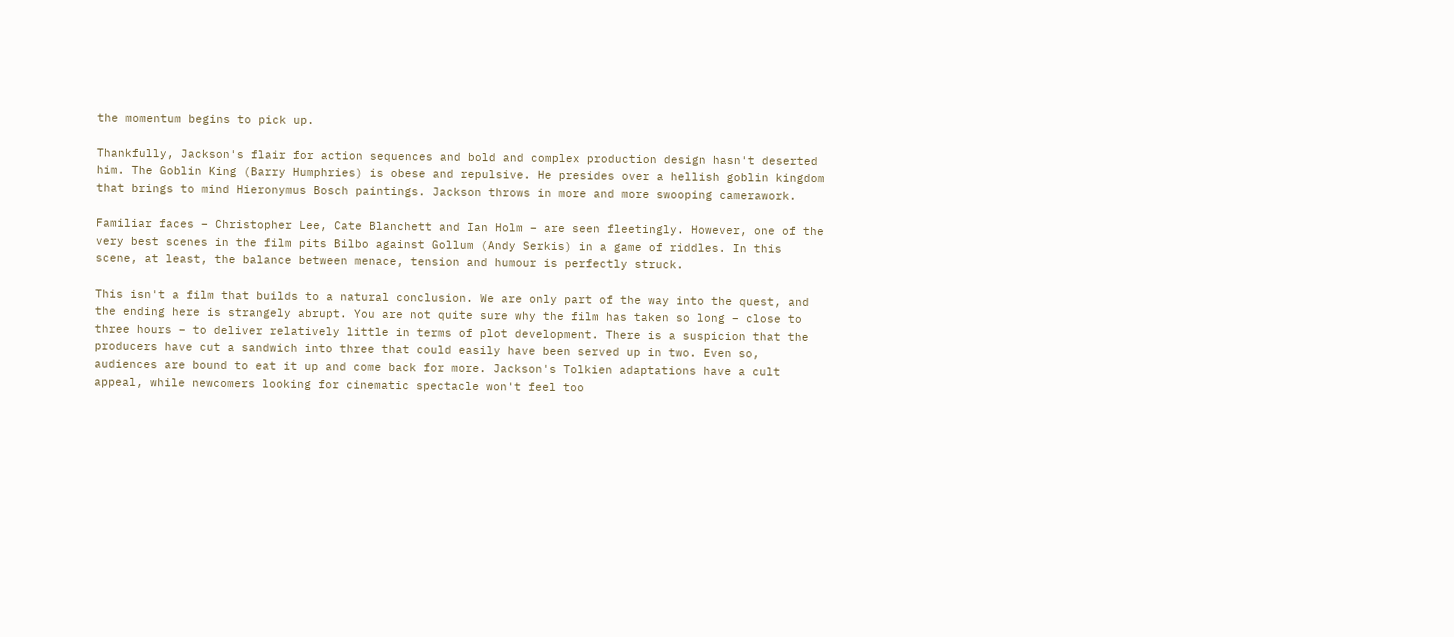the momentum begins to pick up.

Thankfully, Jackson's flair for action sequences and bold and complex production design hasn't deserted him. The Goblin King (Barry Humphries) is obese and repulsive. He presides over a hellish goblin kingdom that brings to mind Hieronymus Bosch paintings. Jackson throws in more and more swooping camerawork.

Familiar faces – Christopher Lee, Cate Blanchett and Ian Holm – are seen fleetingly. However, one of the very best scenes in the film pits Bilbo against Gollum (Andy Serkis) in a game of riddles. In this scene, at least, the balance between menace, tension and humour is perfectly struck.

This isn't a film that builds to a natural conclusion. We are only part of the way into the quest, and the ending here is strangely abrupt. You are not quite sure why the film has taken so long – close to three hours – to deliver relatively little in terms of plot development. There is a suspicion that the producers have cut a sandwich into three that could easily have been served up in two. Even so, audiences are bound to eat it up and come back for more. Jackson's Tolkien adaptations have a cult appeal, while newcomers looking for cinematic spectacle won't feel too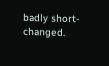badly short-changed.